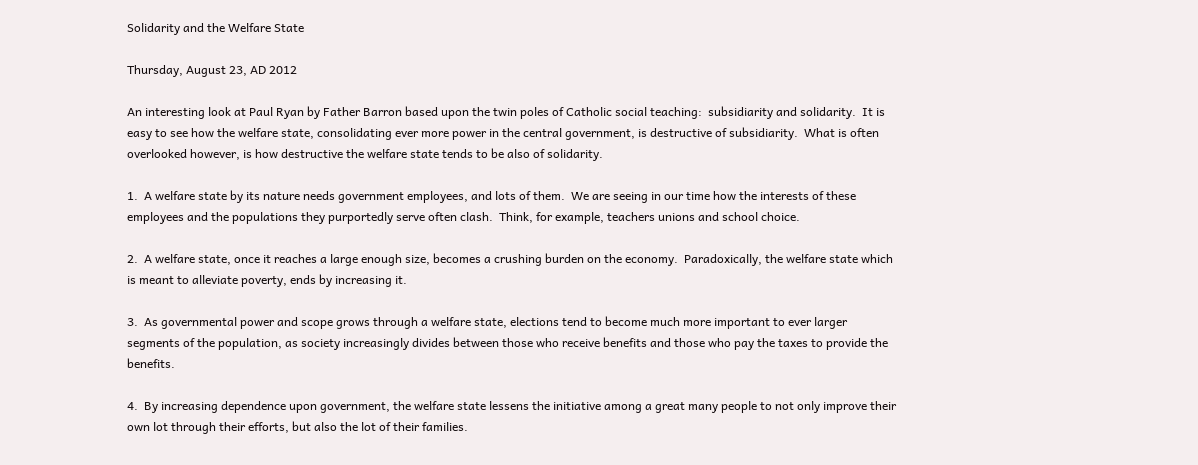Solidarity and the Welfare State

Thursday, August 23, AD 2012

An interesting look at Paul Ryan by Father Barron based upon the twin poles of Catholic social teaching:  subsidiarity and solidarity.  It is easy to see how the welfare state, consolidating ever more power in the central government, is destructive of subsidiarity.  What is often overlooked however, is how destructive the welfare state tends to be also of solidarity.

1.  A welfare state by its nature needs government employees, and lots of them.  We are seeing in our time how the interests of these employees and the populations they purportedly serve often clash.  Think, for example, teachers unions and school choice.

2.  A welfare state, once it reaches a large enough size, becomes a crushing burden on the economy.  Paradoxically, the welfare state which is meant to alleviate poverty, ends by increasing it.

3.  As governmental power and scope grows through a welfare state, elections tend to become much more important to ever larger segments of the population, as society increasingly divides between those who receive benefits and those who pay the taxes to provide the benefits.

4.  By increasing dependence upon government, the welfare state lessens the initiative among a great many people to not only improve their own lot through their efforts, but also the lot of their families.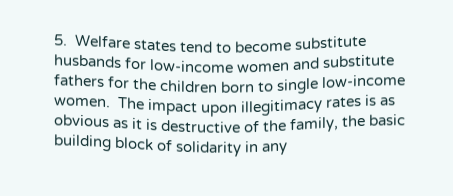5.  Welfare states tend to become substitute husbands for low-income women and substitute fathers for the children born to single low-income women.  The impact upon illegitimacy rates is as obvious as it is destructive of the family, the basic building block of solidarity in any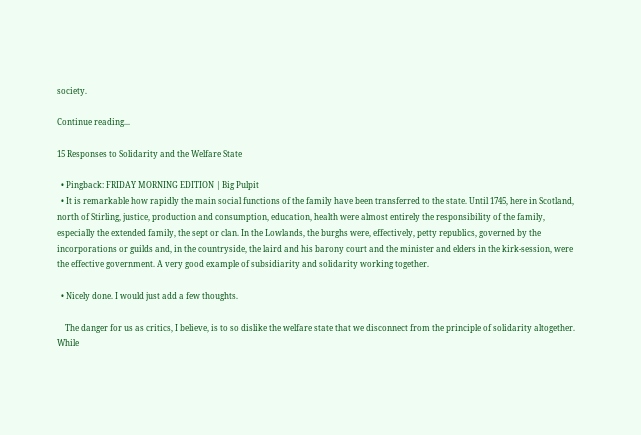society.

Continue reading...

15 Responses to Solidarity and the Welfare State

  • Pingback: FRIDAY MORNING EDITION | Big Pulpit
  • It is remarkable how rapidly the main social functions of the family have been transferred to the state. Until 1745, here in Scotland, north of Stirling, justice, production and consumption, education, health were almost entirely the responsibility of the family, especially the extended family, the sept or clan. In the Lowlands, the burghs were, effectively, petty republics, governed by the incorporations or guilds and, in the countryside, the laird and his barony court and the minister and elders in the kirk-session, were the effective government. A very good example of subsidiarity and solidarity working together.

  • Nicely done. I would just add a few thoughts.

    The danger for us as critics, I believe, is to so dislike the welfare state that we disconnect from the principle of solidarity altogether. While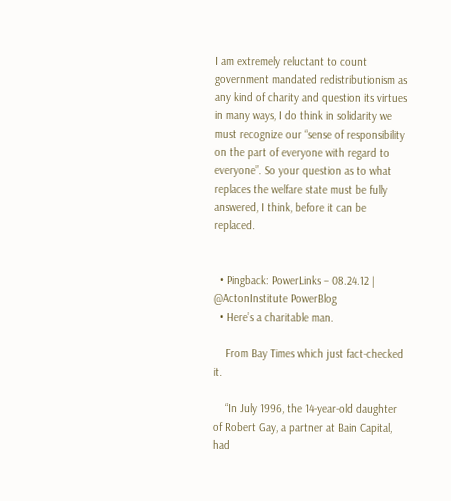I am extremely reluctant to count government mandated redistributionism as any kind of charity and question its virtues in many ways, I do think in solidarity we must recognize our “sense of responsibility on the part of everyone with regard to everyone”. So your question as to what replaces the welfare state must be fully answered, I think, before it can be replaced.


  • Pingback: PowerLinks – 08.24.12 | @ActonInstitute PowerBlog
  • Here’s a charitable man.

    From Bay Times which just fact-checked it.

    “In July 1996, the 14-year-old daughter of Robert Gay, a partner at Bain Capital, had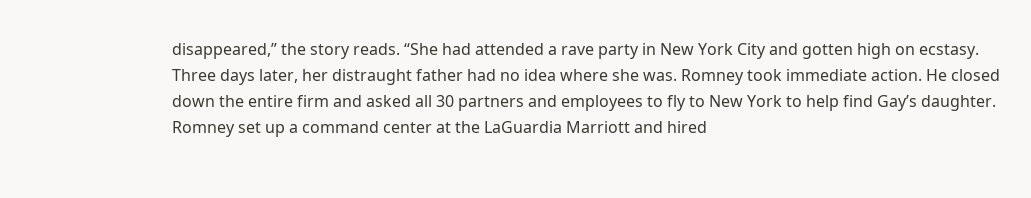disappeared,” the story reads. “She had attended a rave party in New York City and gotten high on ecstasy. Three days later, her distraught father had no idea where she was. Romney took immediate action. He closed down the entire firm and asked all 30 partners and employees to fly to New York to help find Gay’s daughter. Romney set up a command center at the LaGuardia Marriott and hired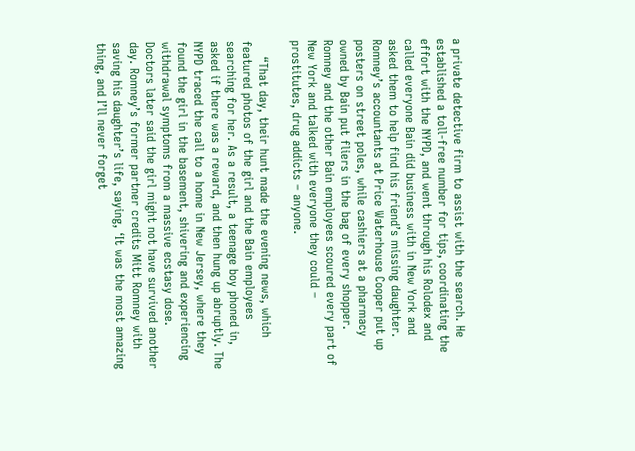a private detective firm to assist with the search. He established a toll-free number for tips, coordinating the effort with the NYPD, and went through his Rolodex and called everyone Bain did business with in New York and asked them to help find his friend’s missing daughter. Romney’s accountants at Price Waterhouse Cooper put up posters on street poles, while cashiers at a pharmacy owned by Bain put fliers in the bag of every shopper. Romney and the other Bain employees scoured every part of New York and talked with everyone they could – prostitutes, drug addicts – anyone.

    “That day, their hunt made the evening news, which featured photos of the girl and the Bain employees searching for her. As a result, a teenage boy phoned in, asked if there was a reward, and then hung up abruptly. The NYPD traced the call to a home in New Jersey, where they found the girl in the basement, shivering and experiencing withdrawal symptoms from a massive ecstasy dose. Doctors later said the girl might not have survived another day. Romney’s former partner credits Mitt Romney with saving his daughter’s life, saying, ‘It was the most amazing thing, and I’ll never forget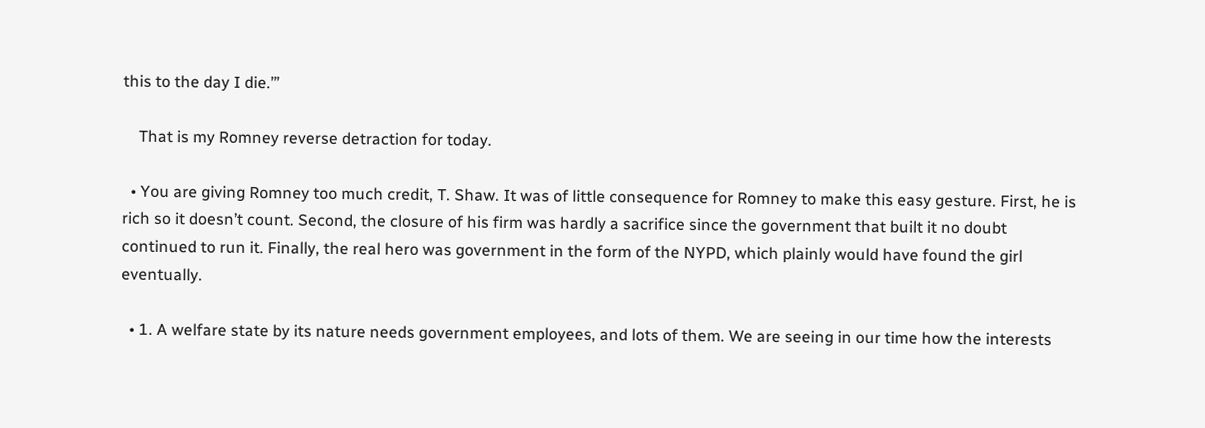this to the day I die.’”

    That is my Romney reverse detraction for today.

  • You are giving Romney too much credit, T. Shaw. It was of little consequence for Romney to make this easy gesture. First, he is rich so it doesn’t count. Second, the closure of his firm was hardly a sacrifice since the government that built it no doubt continued to run it. Finally, the real hero was government in the form of the NYPD, which plainly would have found the girl eventually.

  • 1. A welfare state by its nature needs government employees, and lots of them. We are seeing in our time how the interests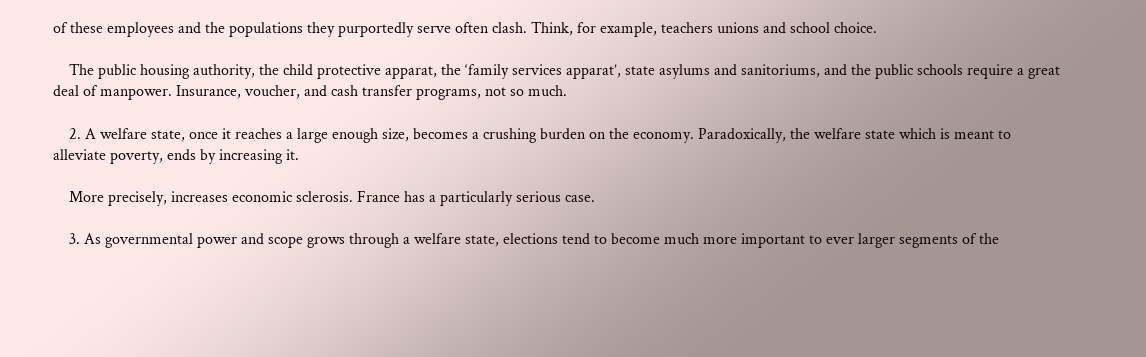of these employees and the populations they purportedly serve often clash. Think, for example, teachers unions and school choice.

    The public housing authority, the child protective apparat, the ‘family services apparat’, state asylums and sanitoriums, and the public schools require a great deal of manpower. Insurance, voucher, and cash transfer programs, not so much.

    2. A welfare state, once it reaches a large enough size, becomes a crushing burden on the economy. Paradoxically, the welfare state which is meant to alleviate poverty, ends by increasing it.

    More precisely, increases economic sclerosis. France has a particularly serious case.

    3. As governmental power and scope grows through a welfare state, elections tend to become much more important to ever larger segments of the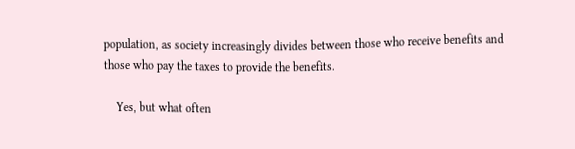population, as society increasingly divides between those who receive benefits and those who pay the taxes to provide the benefits.

    Yes, but what often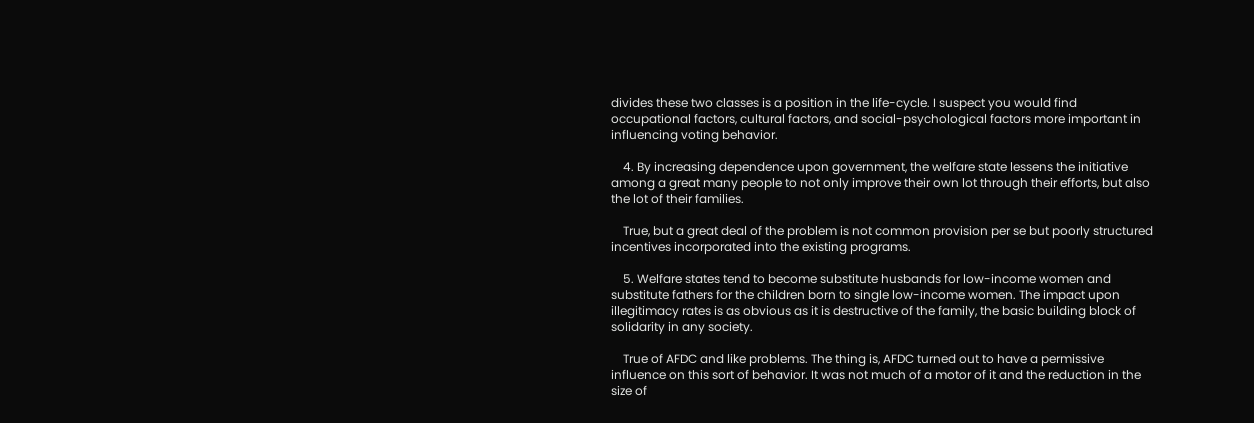divides these two classes is a position in the life-cycle. I suspect you would find occupational factors, cultural factors, and social-psychological factors more important in influencing voting behavior.

    4. By increasing dependence upon government, the welfare state lessens the initiative among a great many people to not only improve their own lot through their efforts, but also the lot of their families.

    True, but a great deal of the problem is not common provision per se but poorly structured incentives incorporated into the existing programs.

    5. Welfare states tend to become substitute husbands for low-income women and substitute fathers for the children born to single low-income women. The impact upon illegitimacy rates is as obvious as it is destructive of the family, the basic building block of solidarity in any society.

    True of AFDC and like problems. The thing is, AFDC turned out to have a permissive influence on this sort of behavior. It was not much of a motor of it and the reduction in the size of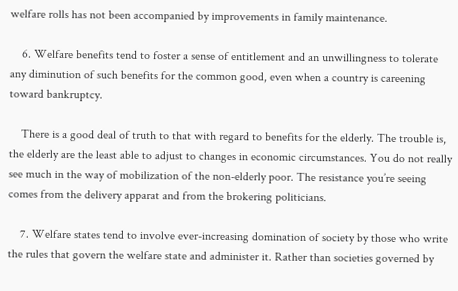welfare rolls has not been accompanied by improvements in family maintenance.

    6. Welfare benefits tend to foster a sense of entitlement and an unwillingness to tolerate any diminution of such benefits for the common good, even when a country is careening toward bankruptcy.

    There is a good deal of truth to that with regard to benefits for the elderly. The trouble is, the elderly are the least able to adjust to changes in economic circumstances. You do not really see much in the way of mobilization of the non-elderly poor. The resistance you’re seeing comes from the delivery apparat and from the brokering politicians.

    7. Welfare states tend to involve ever-increasing domination of society by those who write the rules that govern the welfare state and administer it. Rather than societies governed by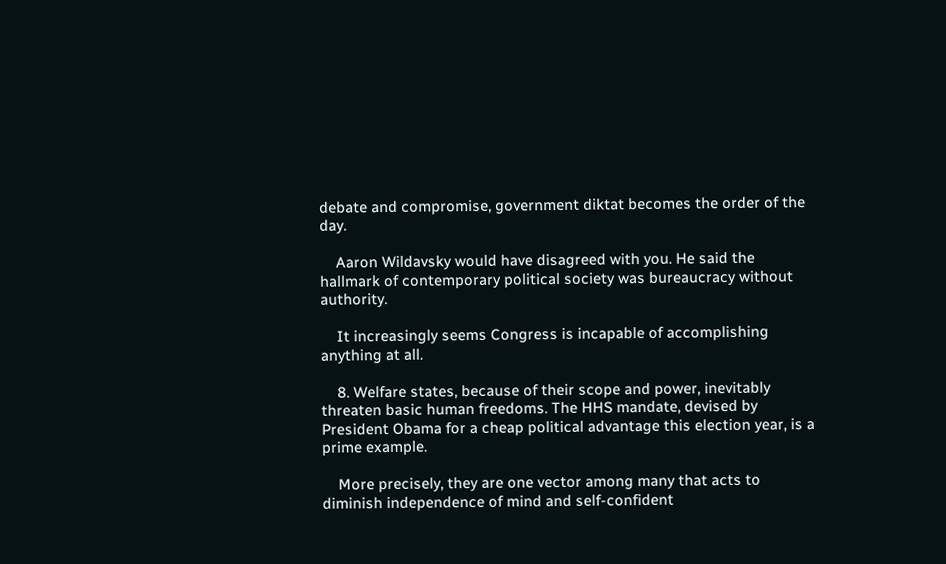debate and compromise, government diktat becomes the order of the day.

    Aaron Wildavsky would have disagreed with you. He said the hallmark of contemporary political society was bureaucracy without authority.

    It increasingly seems Congress is incapable of accomplishing anything at all.

    8. Welfare states, because of their scope and power, inevitably threaten basic human freedoms. The HHS mandate, devised by President Obama for a cheap political advantage this election year, is a prime example.

    More precisely, they are one vector among many that acts to diminish independence of mind and self-confident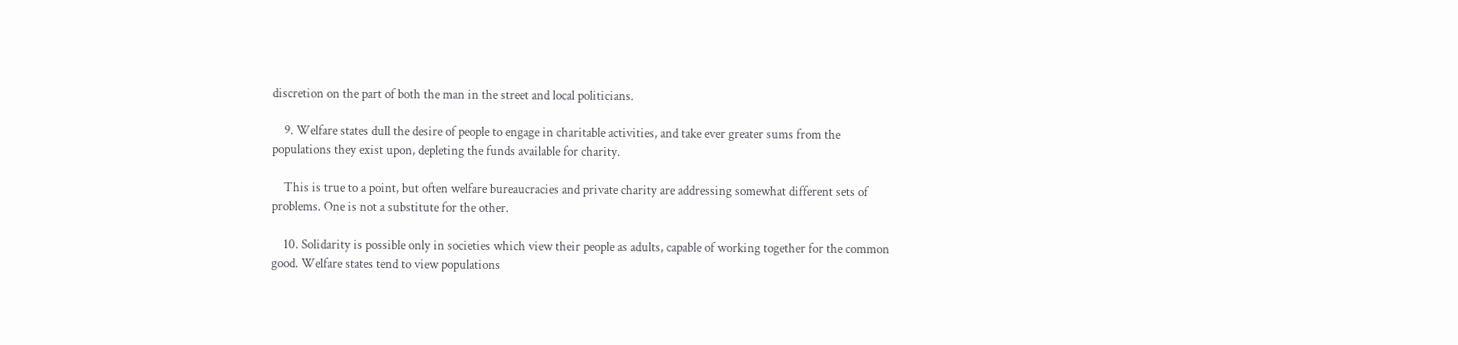discretion on the part of both the man in the street and local politicians.

    9. Welfare states dull the desire of people to engage in charitable activities, and take ever greater sums from the populations they exist upon, depleting the funds available for charity.

    This is true to a point, but often welfare bureaucracies and private charity are addressing somewhat different sets of problems. One is not a substitute for the other.

    10. Solidarity is possible only in societies which view their people as adults, capable of working together for the common good. Welfare states tend to view populations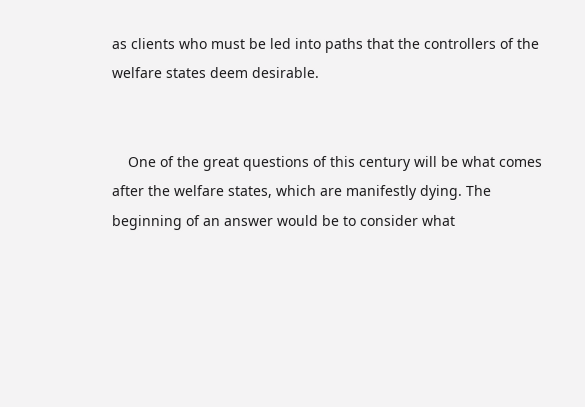as clients who must be led into paths that the controllers of the welfare states deem desirable.


    One of the great questions of this century will be what comes after the welfare states, which are manifestly dying. The beginning of an answer would be to consider what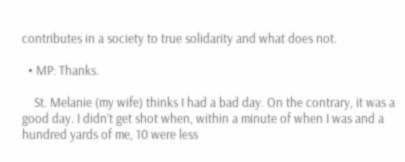contributes in a society to true solidarity and what does not.

  • MP: Thanks.

    St. Melanie (my wife) thinks I had a bad day. On the contrary, it was a good day. I didn’t get shot when, within a minute of when I was and a hundred yards of me, 10 were less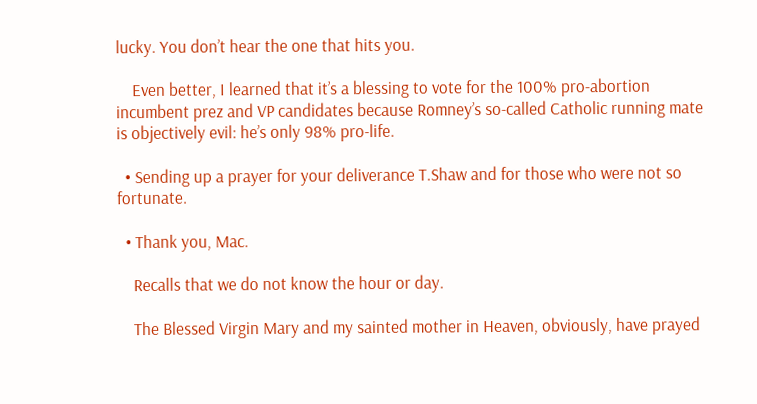lucky. You don’t hear the one that hits you.

    Even better, I learned that it’s a blessing to vote for the 100% pro-abortion incumbent prez and VP candidates because Romney’s so-called Catholic running mate is objectively evil: he’s only 98% pro-life.

  • Sending up a prayer for your deliverance T.Shaw and for those who were not so fortunate.

  • Thank you, Mac.

    Recalls that we do not know the hour or day.

    The Blessed Virgin Mary and my sainted mother in Heaven, obviously, have prayed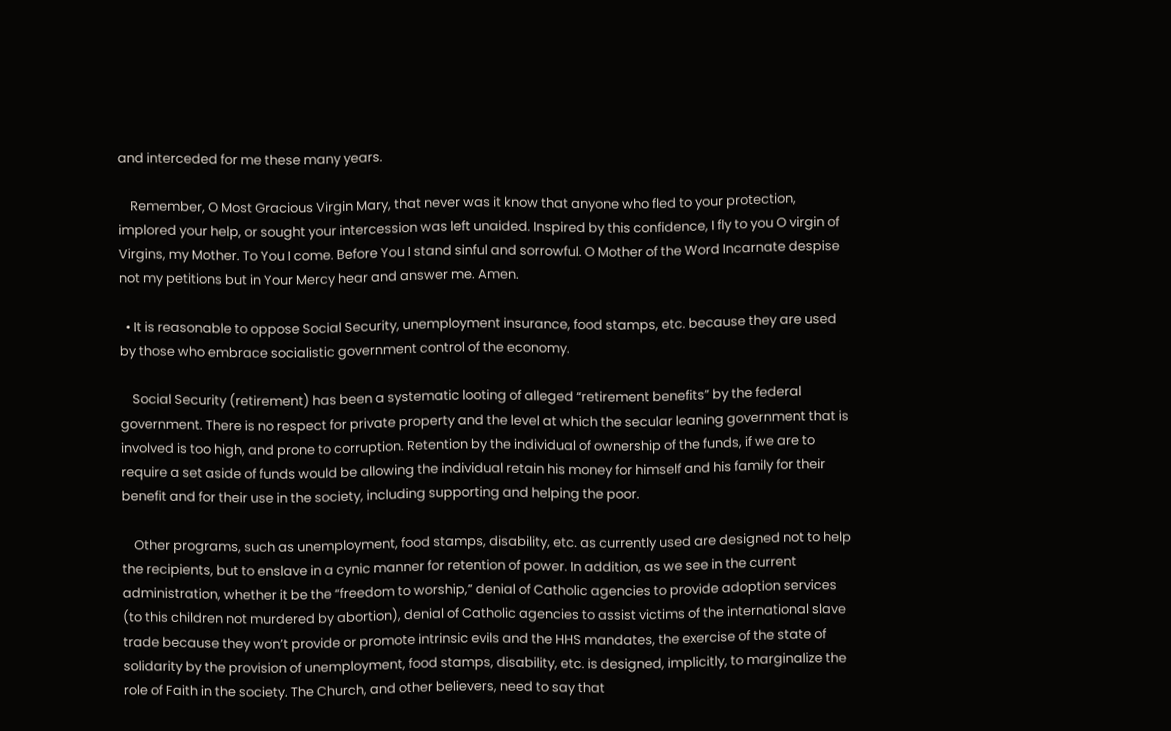and interceded for me these many years.

    Remember, O Most Gracious Virgin Mary, that never was it know that anyone who fled to your protection, implored your help, or sought your intercession was left unaided. Inspired by this confidence, I fly to you O virgin of Virgins, my Mother. To You I come. Before You I stand sinful and sorrowful. O Mother of the Word Incarnate despise not my petitions but in Your Mercy hear and answer me. Amen.

  • It is reasonable to oppose Social Security, unemployment insurance, food stamps, etc. because they are used by those who embrace socialistic government control of the economy.

    Social Security (retirement) has been a systematic looting of alleged “retirement benefits” by the federal government. There is no respect for private property and the level at which the secular leaning government that is involved is too high, and prone to corruption. Retention by the individual of ownership of the funds, if we are to require a set aside of funds would be allowing the individual retain his money for himself and his family for their benefit and for their use in the society, including supporting and helping the poor.

    Other programs, such as unemployment, food stamps, disability, etc. as currently used are designed not to help the recipients, but to enslave in a cynic manner for retention of power. In addition, as we see in the current administration, whether it be the “freedom to worship,” denial of Catholic agencies to provide adoption services (to this children not murdered by abortion), denial of Catholic agencies to assist victims of the international slave trade because they won’t provide or promote intrinsic evils and the HHS mandates, the exercise of the state of solidarity by the provision of unemployment, food stamps, disability, etc. is designed, implicitly, to marginalize the role of Faith in the society. The Church, and other believers, need to say that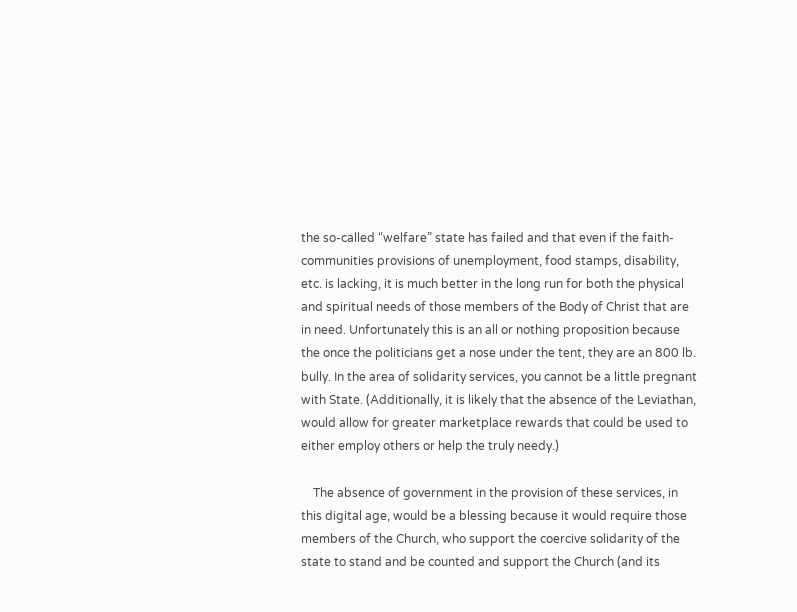the so-called “welfare” state has failed and that even if the faith-communities provisions of unemployment, food stamps, disability, etc. is lacking, it is much better in the long run for both the physical and spiritual needs of those members of the Body of Christ that are in need. Unfortunately this is an all or nothing proposition because the once the politicians get a nose under the tent, they are an 800 lb. bully. In the area of solidarity services, you cannot be a little pregnant with State. (Additionally, it is likely that the absence of the Leviathan, would allow for greater marketplace rewards that could be used to either employ others or help the truly needy.)

    The absence of government in the provision of these services, in this digital age, would be a blessing because it would require those members of the Church, who support the coercive solidarity of the state to stand and be counted and support the Church (and its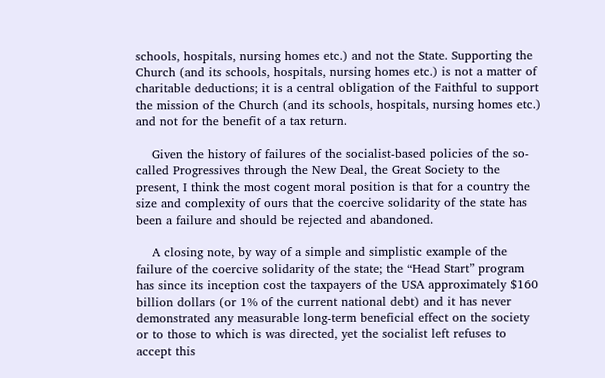schools, hospitals, nursing homes etc.) and not the State. Supporting the Church (and its schools, hospitals, nursing homes etc.) is not a matter of charitable deductions; it is a central obligation of the Faithful to support the mission of the Church (and its schools, hospitals, nursing homes etc.) and not for the benefit of a tax return.

    Given the history of failures of the socialist-based policies of the so-called Progressives through the New Deal, the Great Society to the present, I think the most cogent moral position is that for a country the size and complexity of ours that the coercive solidarity of the state has been a failure and should be rejected and abandoned.

    A closing note, by way of a simple and simplistic example of the failure of the coercive solidarity of the state; the “Head Start” program has since its inception cost the taxpayers of the USA approximately $160 billion dollars (or 1% of the current national debt) and it has never demonstrated any measurable long-term beneficial effect on the society or to those to which is was directed, yet the socialist left refuses to accept this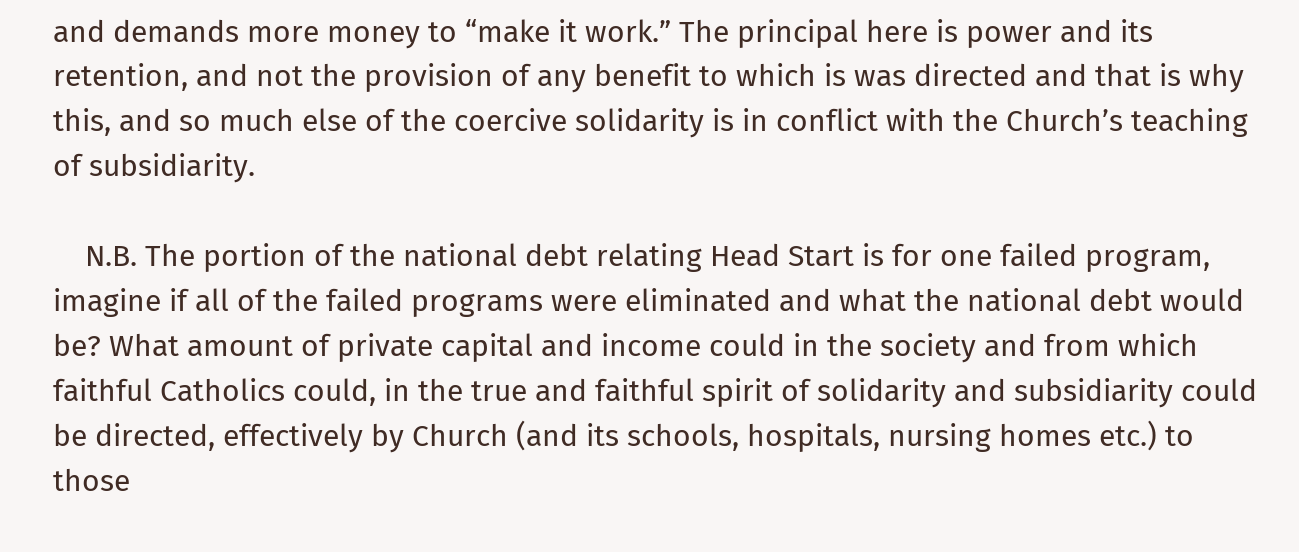and demands more money to “make it work.” The principal here is power and its retention, and not the provision of any benefit to which is was directed and that is why this, and so much else of the coercive solidarity is in conflict with the Church’s teaching of subsidiarity.

    N.B. The portion of the national debt relating Head Start is for one failed program, imagine if all of the failed programs were eliminated and what the national debt would be? What amount of private capital and income could in the society and from which faithful Catholics could, in the true and faithful spirit of solidarity and subsidiarity could be directed, effectively by Church (and its schools, hospitals, nursing homes etc.) to those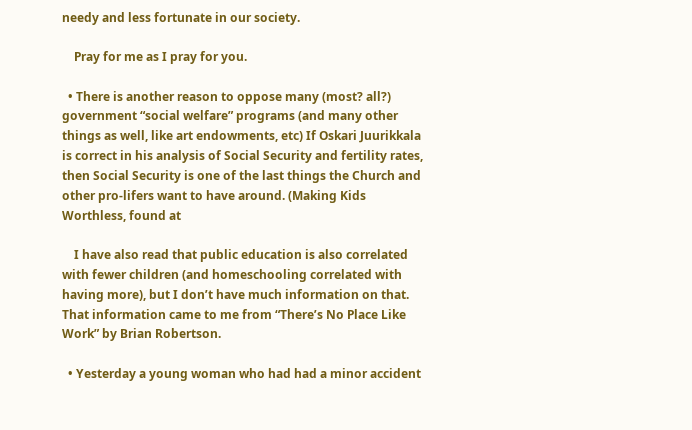needy and less fortunate in our society.

    Pray for me as I pray for you.

  • There is another reason to oppose many (most? all?) government “social welfare” programs (and many other things as well, like art endowments, etc) If Oskari Juurikkala is correct in his analysis of Social Security and fertility rates, then Social Security is one of the last things the Church and other pro-lifers want to have around. (Making Kids Worthless, found at

    I have also read that public education is also correlated with fewer children (and homeschooling correlated with having more), but I don’t have much information on that. That information came to me from “There’s No Place Like Work” by Brian Robertson.

  • Yesterday a young woman who had had a minor accident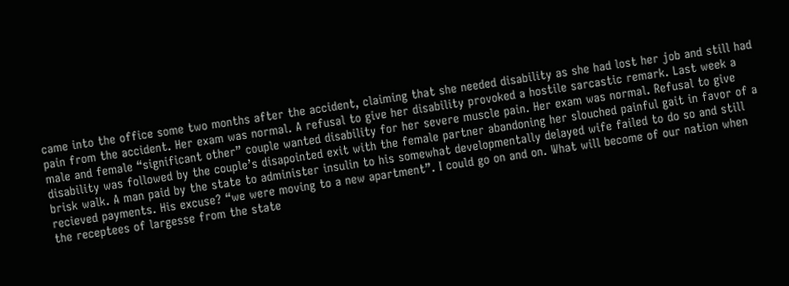came into the office some two months after the accident, claiming that she needed disability as she had lost her job and still had pain from the accident. Her exam was normal. A refusal to give her disability provoked a hostile sarcastic remark. Last week a male and female “significant other” couple wanted disability for her severe muscle pain. Her exam was normal. Refusal to give disability was followed by the couple’s disapointed exit with the female partner abandoning her slouched painful gait in favor of a brisk walk. A man paid by the state to administer insulin to his somewhat developmentally delayed wife failed to do so and still recieved payments. His excuse? “we were moving to a new apartment”. I could go on and on. What will become of our nation when the receptees of largesse from the state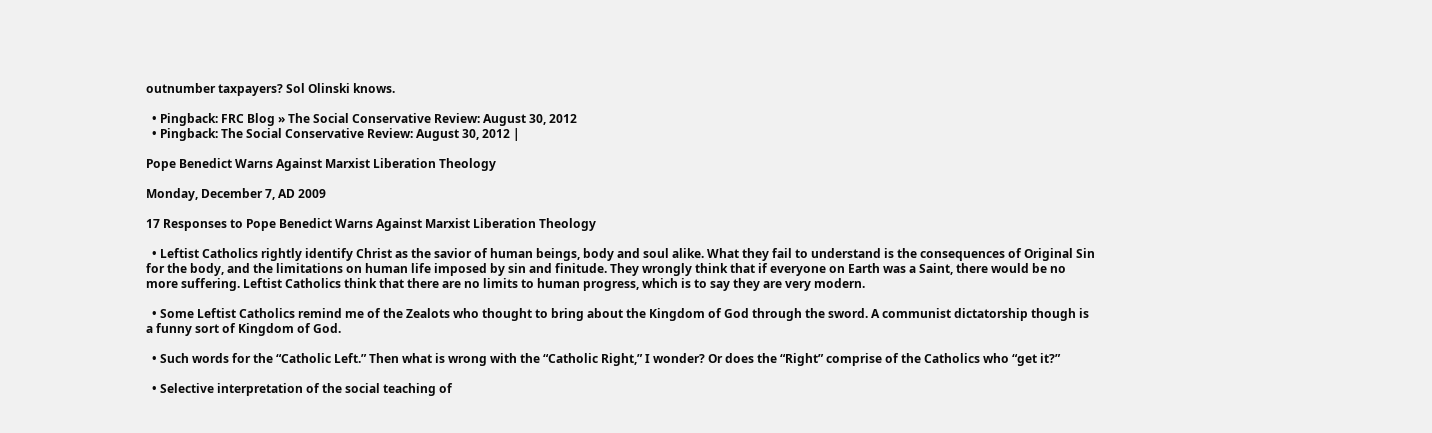outnumber taxpayers? Sol Olinski knows.

  • Pingback: FRC Blog » The Social Conservative Review: August 30, 2012
  • Pingback: The Social Conservative Review: August 30, 2012 |

Pope Benedict Warns Against Marxist Liberation Theology

Monday, December 7, AD 2009

17 Responses to Pope Benedict Warns Against Marxist Liberation Theology

  • Leftist Catholics rightly identify Christ as the savior of human beings, body and soul alike. What they fail to understand is the consequences of Original Sin for the body, and the limitations on human life imposed by sin and finitude. They wrongly think that if everyone on Earth was a Saint, there would be no more suffering. Leftist Catholics think that there are no limits to human progress, which is to say they are very modern.

  • Some Leftist Catholics remind me of the Zealots who thought to bring about the Kingdom of God through the sword. A communist dictatorship though is a funny sort of Kingdom of God.

  • Such words for the “Catholic Left.” Then what is wrong with the “Catholic Right,” I wonder? Or does the “Right” comprise of the Catholics who “get it?”

  • Selective interpretation of the social teaching of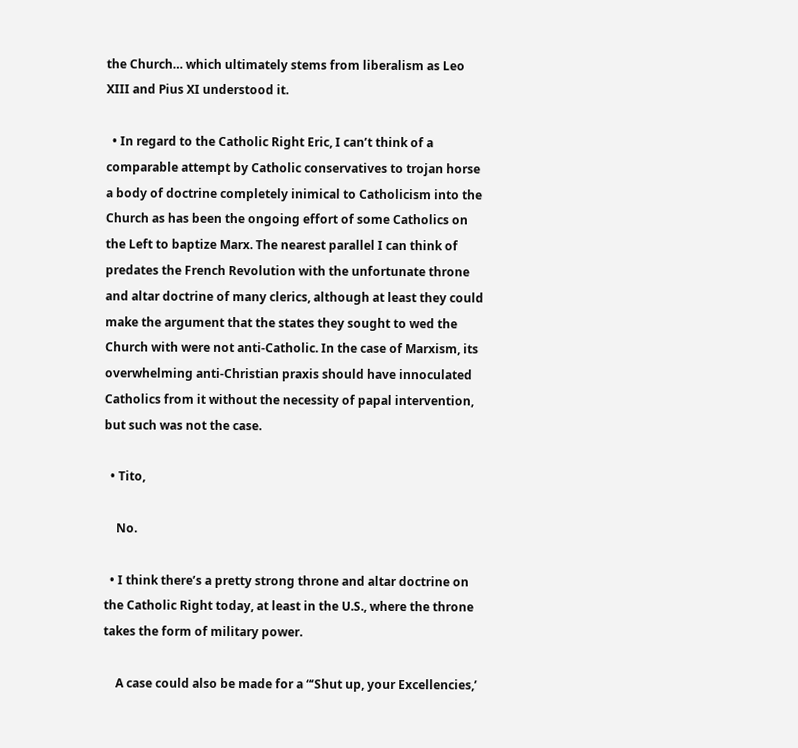the Church… which ultimately stems from liberalism as Leo XIII and Pius XI understood it.

  • In regard to the Catholic Right Eric, I can’t think of a comparable attempt by Catholic conservatives to trojan horse a body of doctrine completely inimical to Catholicism into the Church as has been the ongoing effort of some Catholics on the Left to baptize Marx. The nearest parallel I can think of predates the French Revolution with the unfortunate throne and altar doctrine of many clerics, although at least they could make the argument that the states they sought to wed the Church with were not anti-Catholic. In the case of Marxism, its overwhelming anti-Christian praxis should have innoculated Catholics from it without the necessity of papal intervention, but such was not the case.

  • Tito,

    No.

  • I think there’s a pretty strong throne and altar doctrine on the Catholic Right today, at least in the U.S., where the throne takes the form of military power.

    A case could also be made for a “‘Shut up, your Excellencies,’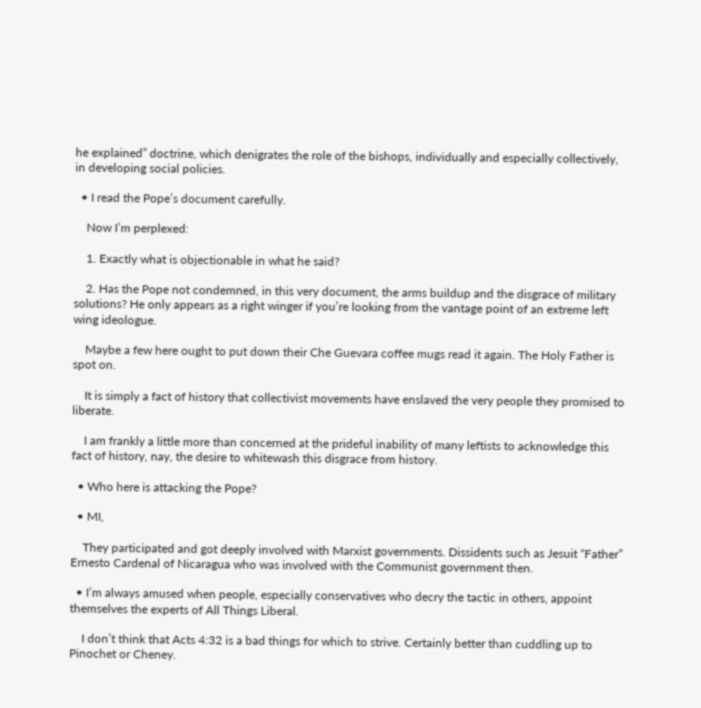he explained” doctrine, which denigrates the role of the bishops, individually and especially collectively, in developing social policies.

  • I read the Pope’s document carefully.

    Now I’m perplexed:

    1. Exactly what is objectionable in what he said?

    2. Has the Pope not condemned, in this very document, the arms buildup and the disgrace of military solutions? He only appears as a right winger if you’re looking from the vantage point of an extreme left wing ideologue.

    Maybe a few here ought to put down their Che Guevara coffee mugs read it again. The Holy Father is spot on.

    It is simply a fact of history that collectivist movements have enslaved the very people they promised to liberate.

    I am frankly a little more than concerned at the prideful inability of many leftists to acknowledge this fact of history, nay, the desire to whitewash this disgrace from history.

  • Who here is attacking the Pope?

  • MI,

    They participated and got deeply involved with Marxist governments. Dissidents such as Jesuit “Father” Ernesto Cardenal of Nicaragua who was involved with the Communist government then.

  • I’m always amused when people, especially conservatives who decry the tactic in others, appoint themselves the experts of All Things Liberal.

    I don’t think that Acts 4:32 is a bad things for which to strive. Certainly better than cuddling up to Pinochet or Cheney.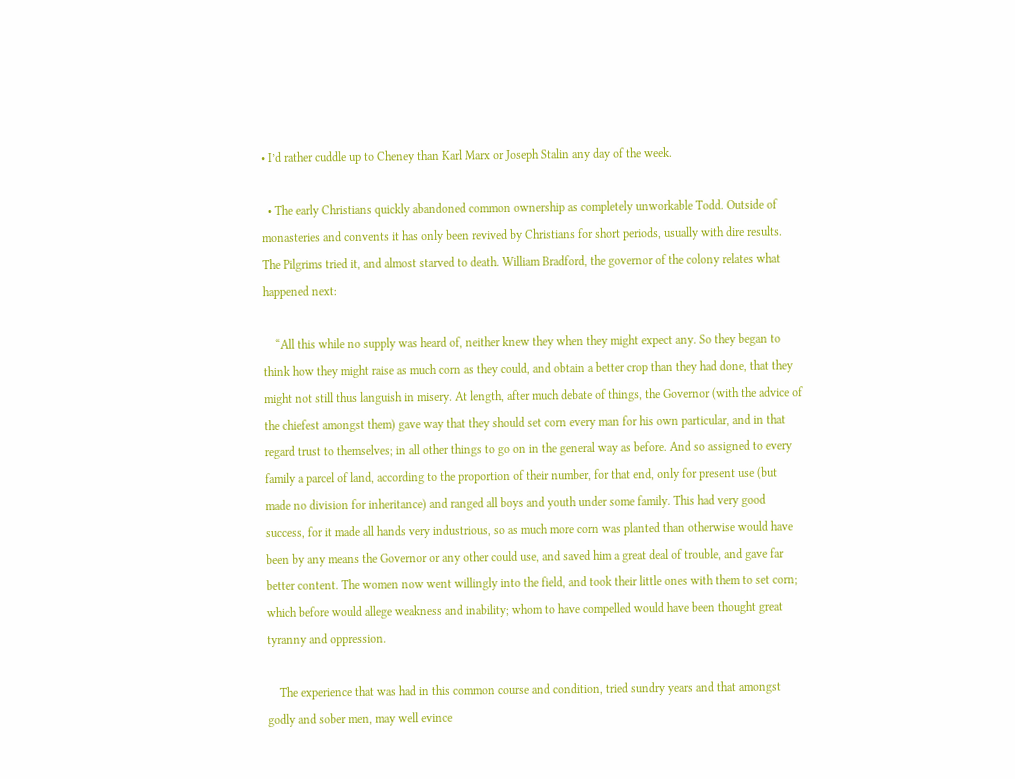• I’d rather cuddle up to Cheney than Karl Marx or Joseph Stalin any day of the week.

  • The early Christians quickly abandoned common ownership as completely unworkable Todd. Outside of monasteries and convents it has only been revived by Christians for short periods, usually with dire results. The Pilgrims tried it, and almost starved to death. William Bradford, the governor of the colony relates what happened next:

    “All this while no supply was heard of, neither knew they when they might expect any. So they began to think how they might raise as much corn as they could, and obtain a better crop than they had done, that they might not still thus languish in misery. At length, after much debate of things, the Governor (with the advice of the chiefest amongst them) gave way that they should set corn every man for his own particular, and in that regard trust to themselves; in all other things to go on in the general way as before. And so assigned to every family a parcel of land, according to the proportion of their number, for that end, only for present use (but made no division for inheritance) and ranged all boys and youth under some family. This had very good success, for it made all hands very industrious, so as much more corn was planted than otherwise would have been by any means the Governor or any other could use, and saved him a great deal of trouble, and gave far better content. The women now went willingly into the field, and took their little ones with them to set corn; which before would allege weakness and inability; whom to have compelled would have been thought great tyranny and oppression.

    The experience that was had in this common course and condition, tried sundry years and that amongst godly and sober men, may well evince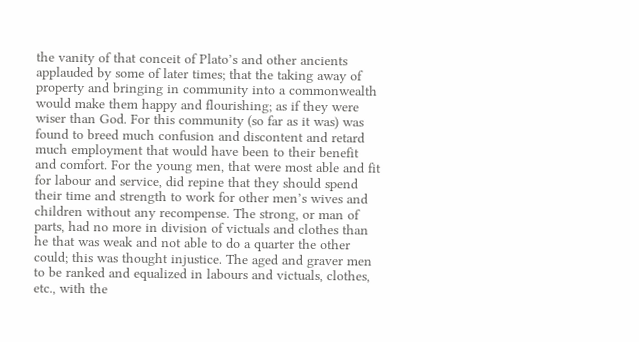the vanity of that conceit of Plato’s and other ancients applauded by some of later times; that the taking away of property and bringing in community into a commonwealth would make them happy and flourishing; as if they were wiser than God. For this community (so far as it was) was found to breed much confusion and discontent and retard much employment that would have been to their benefit and comfort. For the young men, that were most able and fit for labour and service, did repine that they should spend their time and strength to work for other men’s wives and children without any recompense. The strong, or man of parts, had no more in division of victuals and clothes than he that was weak and not able to do a quarter the other could; this was thought injustice. The aged and graver men to be ranked and equalized in labours and victuals, clothes, etc., with the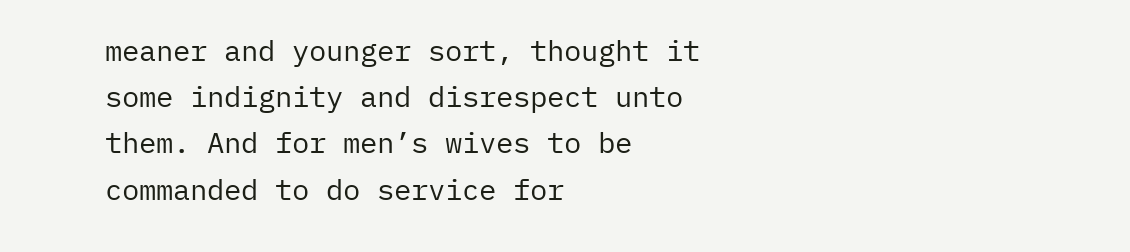meaner and younger sort, thought it some indignity and disrespect unto them. And for men’s wives to be commanded to do service for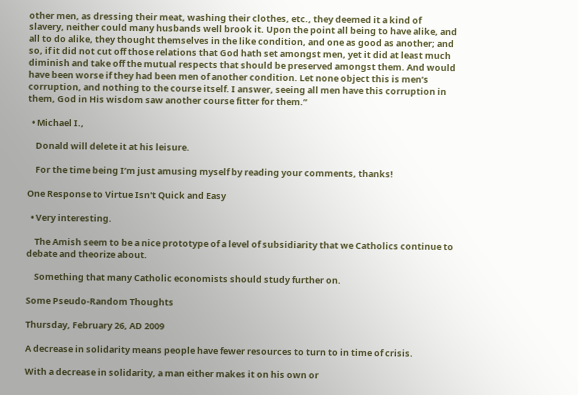other men, as dressing their meat, washing their clothes, etc., they deemed it a kind of slavery, neither could many husbands well brook it. Upon the point all being to have alike, and all to do alike, they thought themselves in the like condition, and one as good as another; and so, if it did not cut off those relations that God hath set amongst men, yet it did at least much diminish and take off the mutual respects that should be preserved amongst them. And would have been worse if they had been men of another condition. Let none object this is men’s corruption, and nothing to the course itself. I answer, seeing all men have this corruption in them, God in His wisdom saw another course fitter for them.”

  • Michael I.,

    Donald will delete it at his leisure.

    For the time being I’m just amusing myself by reading your comments, thanks!

One Response to Virtue Isn't Quick and Easy

  • Very interesting.

    The Amish seem to be a nice prototype of a level of subsidiarity that we Catholics continue to debate and theorize about.

    Something that many Catholic economists should study further on.

Some Pseudo-Random Thoughts

Thursday, February 26, AD 2009

A decrease in solidarity means people have fewer resources to turn to in time of crisis.

With a decrease in solidarity, a man either makes it on his own or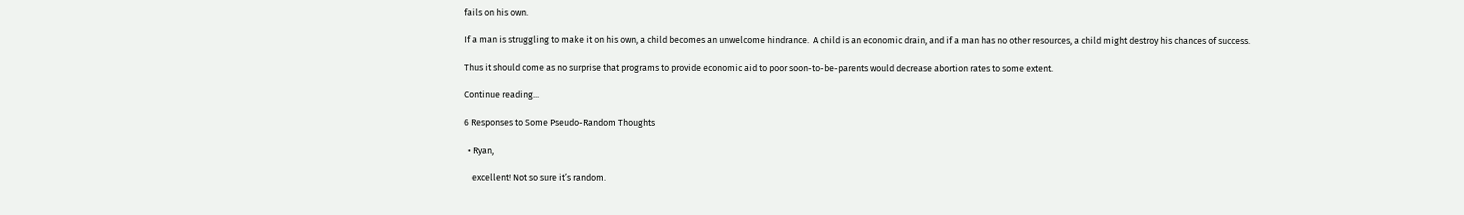fails on his own.

If a man is struggling to make it on his own, a child becomes an unwelcome hindrance.  A child is an economic drain, and if a man has no other resources, a child might destroy his chances of success.

Thus it should come as no surprise that programs to provide economic aid to poor soon-to-be-parents would decrease abortion rates to some extent.

Continue reading...

6 Responses to Some Pseudo-Random Thoughts

  • Ryan,

    excellent! Not so sure it’s random.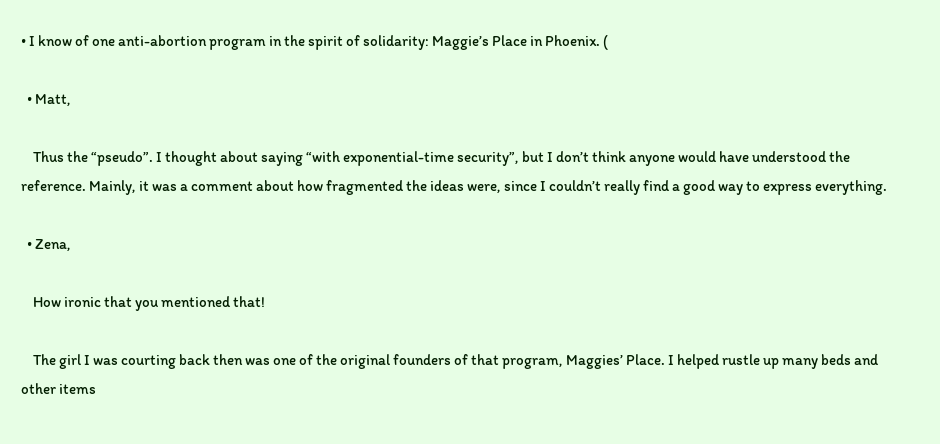• I know of one anti-abortion program in the spirit of solidarity: Maggie’s Place in Phoenix. (

  • Matt,

    Thus the “pseudo”. I thought about saying “with exponential-time security”, but I don’t think anyone would have understood the reference. Mainly, it was a comment about how fragmented the ideas were, since I couldn’t really find a good way to express everything.

  • Zena,

    How ironic that you mentioned that!

    The girl I was courting back then was one of the original founders of that program, Maggies’ Place. I helped rustle up many beds and other items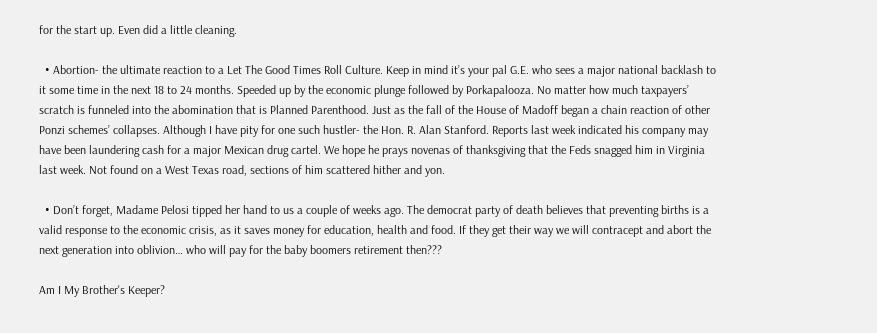for the start up. Even did a little cleaning.

  • Abortion- the ultimate reaction to a Let The Good Times Roll Culture. Keep in mind it’s your pal G.E. who sees a major national backlash to it some time in the next 18 to 24 months. Speeded up by the economic plunge followed by Porkapalooza. No matter how much taxpayers’ scratch is funneled into the abomination that is Planned Parenthood. Just as the fall of the House of Madoff began a chain reaction of other Ponzi schemes’ collapses. Although I have pity for one such hustler- the Hon. R. Alan Stanford. Reports last week indicated his company may have been laundering cash for a major Mexican drug cartel. We hope he prays novenas of thanksgiving that the Feds snagged him in Virginia last week. Not found on a West Texas road, sections of him scattered hither and yon.

  • Don’t forget, Madame Pelosi tipped her hand to us a couple of weeks ago. The democrat party of death believes that preventing births is a valid response to the economic crisis, as it saves money for education, health and food. If they get their way we will contracept and abort the next generation into oblivion… who will pay for the baby boomers retirement then???

Am I My Brother's Keeper?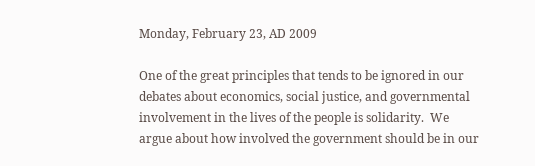Monday, February 23, AD 2009

One of the great principles that tends to be ignored in our debates about economics, social justice, and governmental involvement in the lives of the people is solidarity.  We argue about how involved the government should be in our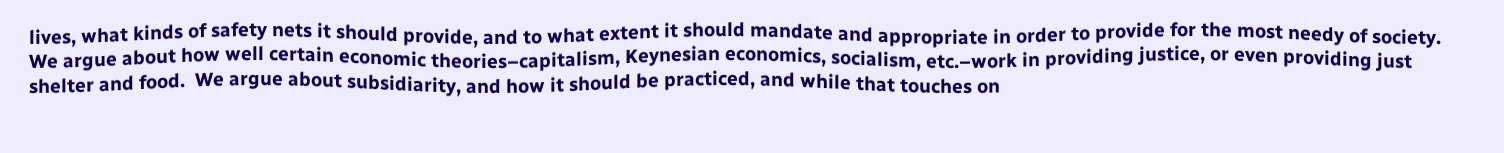lives, what kinds of safety nets it should provide, and to what extent it should mandate and appropriate in order to provide for the most needy of society.  We argue about how well certain economic theories–capitalism, Keynesian economics, socialism, etc.–work in providing justice, or even providing just shelter and food.  We argue about subsidiarity, and how it should be practiced, and while that touches on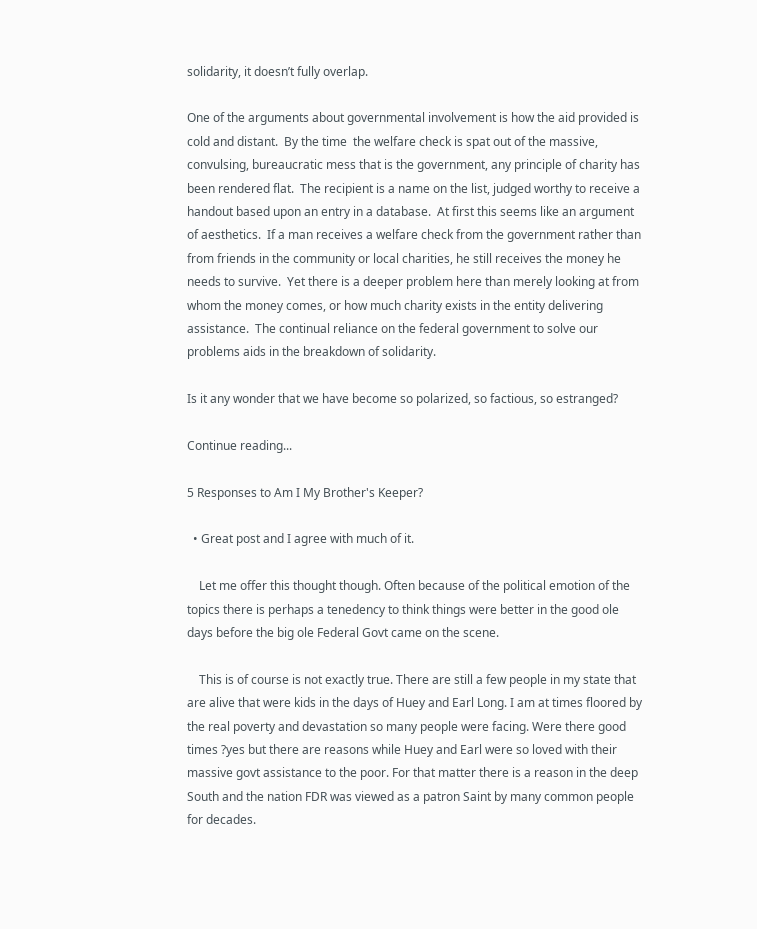solidarity, it doesn’t fully overlap.

One of the arguments about governmental involvement is how the aid provided is cold and distant.  By the time  the welfare check is spat out of the massive, convulsing, bureaucratic mess that is the government, any principle of charity has been rendered flat.  The recipient is a name on the list, judged worthy to receive a handout based upon an entry in a database.  At first this seems like an argument of aesthetics.  If a man receives a welfare check from the government rather than from friends in the community or local charities, he still receives the money he needs to survive.  Yet there is a deeper problem here than merely looking at from whom the money comes, or how much charity exists in the entity delivering assistance.  The continual reliance on the federal government to solve our problems aids in the breakdown of solidarity.

Is it any wonder that we have become so polarized, so factious, so estranged?

Continue reading...

5 Responses to Am I My Brother's Keeper?

  • Great post and I agree with much of it.

    Let me offer this thought though. Often because of the political emotion of the topics there is perhaps a tenedency to think things were better in the good ole days before the big ole Federal Govt came on the scene.

    This is of course is not exactly true. There are still a few people in my state that are alive that were kids in the days of Huey and Earl Long. I am at times floored by the real poverty and devastation so many people were facing. Were there good times ?yes but there are reasons while Huey and Earl were so loved with their massive govt assistance to the poor. For that matter there is a reason in the deep South and the nation FDR was viewed as a patron Saint by many common people for decades.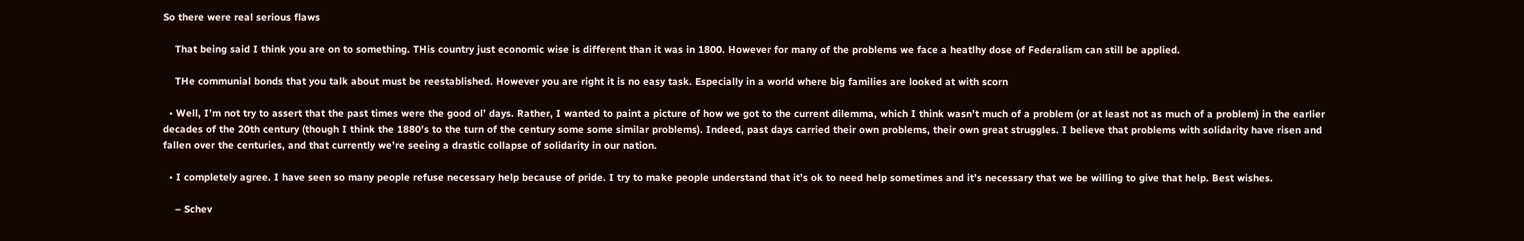So there were real serious flaws

    That being said I think you are on to something. THis country just economic wise is different than it was in 1800. However for many of the problems we face a heatlhy dose of Federalism can still be applied.

    THe communial bonds that you talk about must be reestablished. However you are right it is no easy task. Especially in a world where big families are looked at with scorn

  • Well, I’m not try to assert that the past times were the good ol’ days. Rather, I wanted to paint a picture of how we got to the current dilemma, which I think wasn’t much of a problem (or at least not as much of a problem) in the earlier decades of the 20th century (though I think the 1880’s to the turn of the century some some similar problems). Indeed, past days carried their own problems, their own great struggles. I believe that problems with solidarity have risen and fallen over the centuries, and that currently we’re seeing a drastic collapse of solidarity in our nation.

  • I completely agree. I have seen so many people refuse necessary help because of pride. I try to make people understand that it’s ok to need help sometimes and it’s necessary that we be willing to give that help. Best wishes.

    – Schev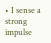• I sense a strong impulse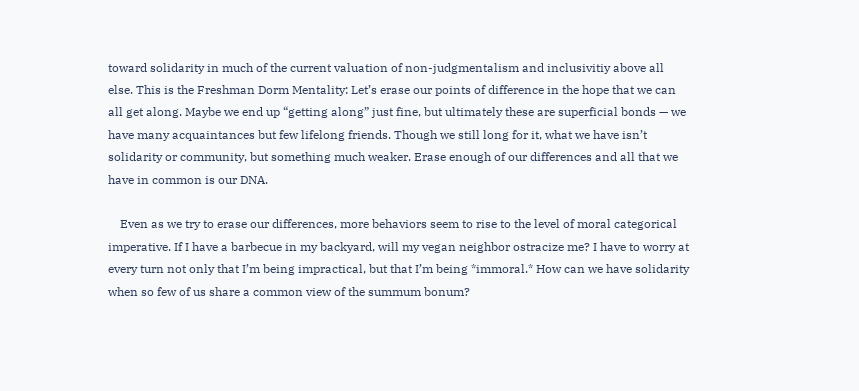toward solidarity in much of the current valuation of non-judgmentalism and inclusivitiy above all else. This is the Freshman Dorm Mentality: Let’s erase our points of difference in the hope that we can all get along. Maybe we end up “getting along” just fine, but ultimately these are superficial bonds — we have many acquaintances but few lifelong friends. Though we still long for it, what we have isn’t solidarity or community, but something much weaker. Erase enough of our differences and all that we have in common is our DNA.

    Even as we try to erase our differences, more behaviors seem to rise to the level of moral categorical imperative. If I have a barbecue in my backyard, will my vegan neighbor ostracize me? I have to worry at every turn not only that I’m being impractical, but that I’m being *immoral.* How can we have solidarity when so few of us share a common view of the summum bonum?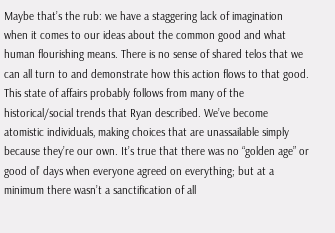Maybe that’s the rub: we have a staggering lack of imagination when it comes to our ideas about the common good and what human flourishing means. There is no sense of shared telos that we can all turn to and demonstrate how this action flows to that good. This state of affairs probably follows from many of the historical/social trends that Ryan described. We’ve become atomistic individuals, making choices that are unassailable simply because they’re our own. It’s true that there was no “golden age” or good ol’ days when everyone agreed on everything; but at a minimum there wasn’t a sanctification of all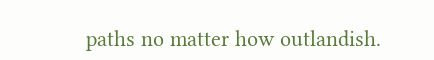paths no matter how outlandish.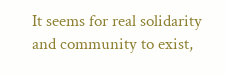It seems for real solidarity and community to exist,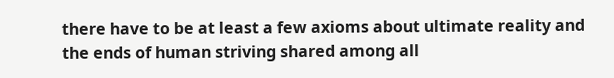there have to be at least a few axioms about ultimate reality and the ends of human striving shared among all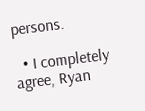persons.

  • I completely agree, Ryan